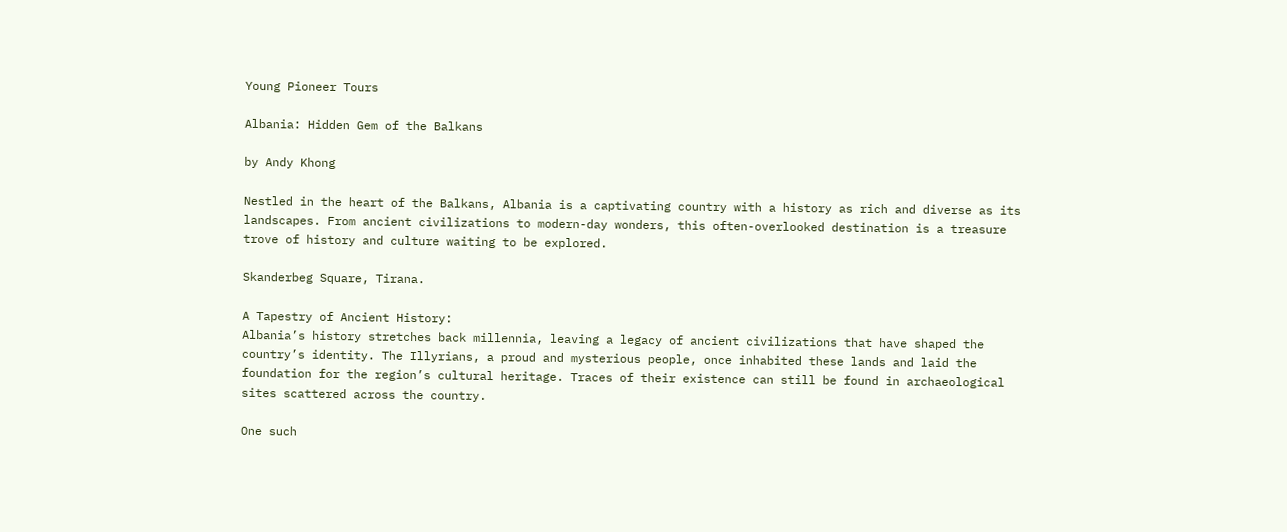Young Pioneer Tours

Albania: Hidden Gem of the Balkans

by Andy Khong

Nestled in the heart of the Balkans, Albania is a captivating country with a history as rich and diverse as its landscapes. From ancient civilizations to modern-day wonders, this often-overlooked destination is a treasure trove of history and culture waiting to be explored.

Skanderbeg Square, Tirana.

A Tapestry of Ancient History:
Albania’s history stretches back millennia, leaving a legacy of ancient civilizations that have shaped the country’s identity. The Illyrians, a proud and mysterious people, once inhabited these lands and laid the foundation for the region’s cultural heritage. Traces of their existence can still be found in archaeological sites scattered across the country.

One such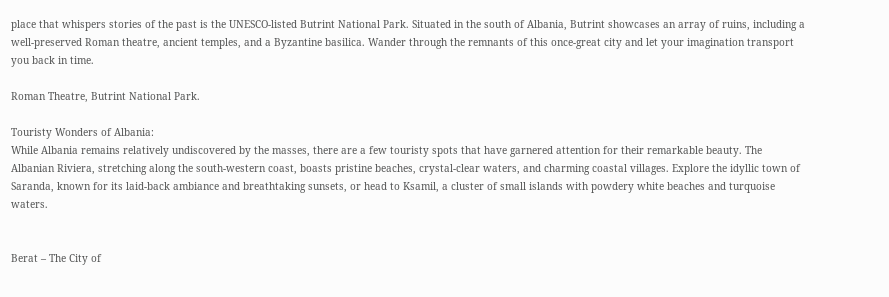place that whispers stories of the past is the UNESCO-listed Butrint National Park. Situated in the south of Albania, Butrint showcases an array of ruins, including a well-preserved Roman theatre, ancient temples, and a Byzantine basilica. Wander through the remnants of this once-great city and let your imagination transport you back in time.

Roman Theatre, Butrint National Park.

Touristy Wonders of Albania:
While Albania remains relatively undiscovered by the masses, there are a few touristy spots that have garnered attention for their remarkable beauty. The Albanian Riviera, stretching along the south-western coast, boasts pristine beaches, crystal-clear waters, and charming coastal villages. Explore the idyllic town of Saranda, known for its laid-back ambiance and breathtaking sunsets, or head to Ksamil, a cluster of small islands with powdery white beaches and turquoise waters.


Berat – The City of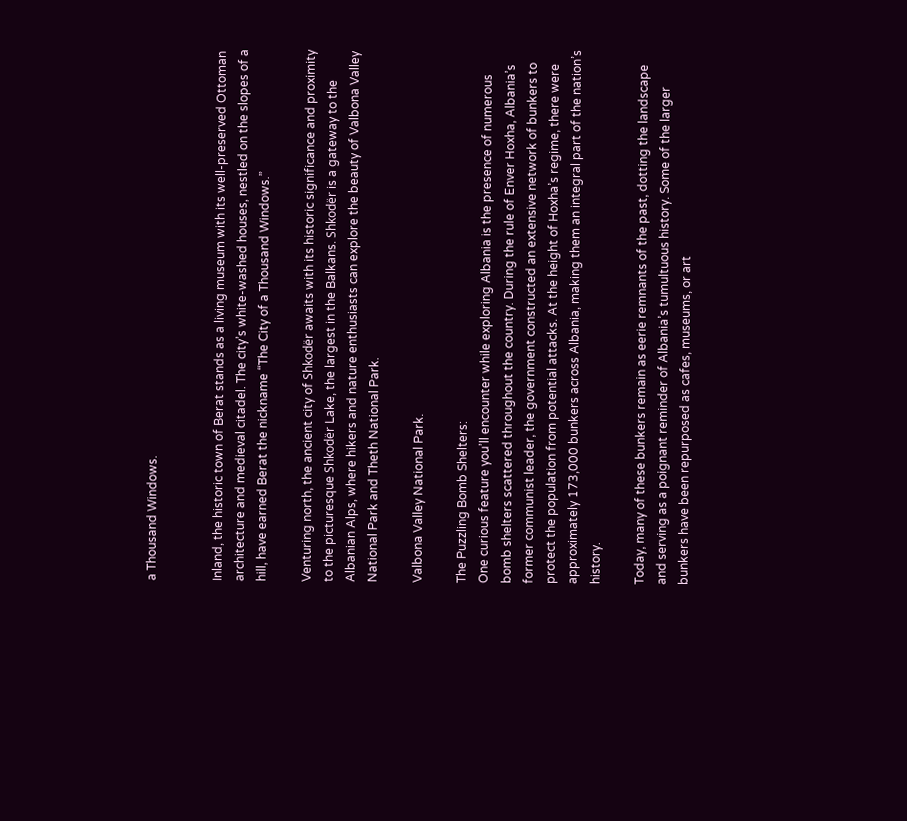a Thousand Windows.


Inland, the historic town of Berat stands as a living museum with its well-preserved Ottoman architecture and medieval citadel. The city’s white-washed houses, nestled on the slopes of a hill, have earned Berat the nickname “The City of a Thousand Windows.”

Venturing north, the ancient city of Shkodër awaits with its historic significance and proximity to the picturesque Shkodër Lake, the largest in the Balkans. Shkodër is a gateway to the Albanian Alps, where hikers and nature enthusiasts can explore the beauty of Valbona Valley National Park and Theth National Park.

Valbona Valley National Park.

The Puzzling Bomb Shelters:
One curious feature you’ll encounter while exploring Albania is the presence of numerous bomb shelters scattered throughout the country. During the rule of Enver Hoxha, Albania’s former communist leader, the government constructed an extensive network of bunkers to protect the population from potential attacks. At the height of Hoxha’s regime, there were approximately 173,000 bunkers across Albania, making them an integral part of the nation’s history.

Today, many of these bunkers remain as eerie remnants of the past, dotting the landscape and serving as a poignant reminder of Albania’s tumultuous history. Some of the larger bunkers have been repurposed as cafes, museums, or art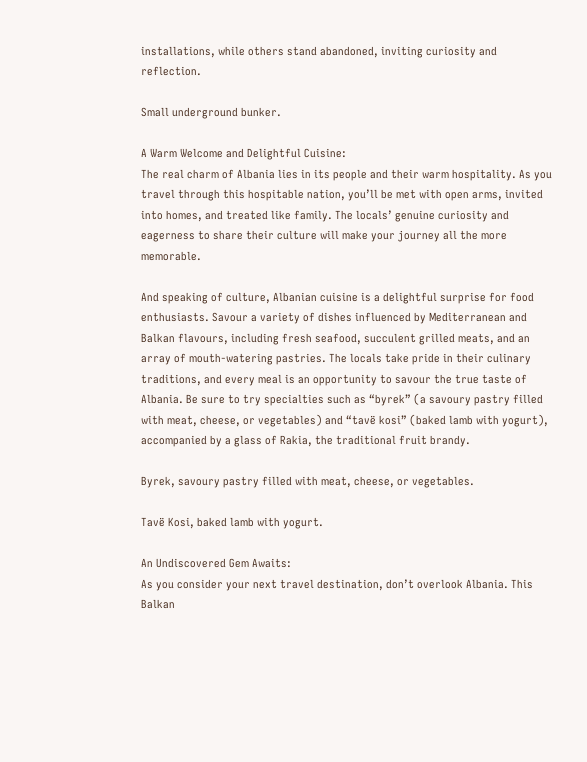installations, while others stand abandoned, inviting curiosity and reflection.

Small underground bunker.

A Warm Welcome and Delightful Cuisine:
The real charm of Albania lies in its people and their warm hospitality. As you travel through this hospitable nation, you’ll be met with open arms, invited into homes, and treated like family. The locals’ genuine curiosity and eagerness to share their culture will make your journey all the more memorable.

And speaking of culture, Albanian cuisine is a delightful surprise for food enthusiasts. Savour a variety of dishes influenced by Mediterranean and Balkan flavours, including fresh seafood, succulent grilled meats, and an array of mouth-watering pastries. The locals take pride in their culinary traditions, and every meal is an opportunity to savour the true taste of Albania. Be sure to try specialties such as “byrek” (a savoury pastry filled with meat, cheese, or vegetables) and “tavë kosi” (baked lamb with yogurt), accompanied by a glass of Rakia, the traditional fruit brandy.

Byrek, savoury pastry filled with meat, cheese, or vegetables.

Tavë Kosi, baked lamb with yogurt.

An Undiscovered Gem Awaits:
As you consider your next travel destination, don’t overlook Albania. This Balkan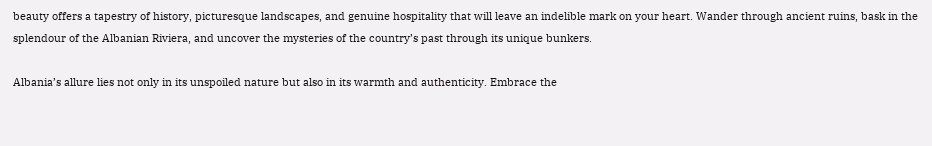beauty offers a tapestry of history, picturesque landscapes, and genuine hospitality that will leave an indelible mark on your heart. Wander through ancient ruins, bask in the splendour of the Albanian Riviera, and uncover the mysteries of the country’s past through its unique bunkers.

Albania’s allure lies not only in its unspoiled nature but also in its warmth and authenticity. Embrace the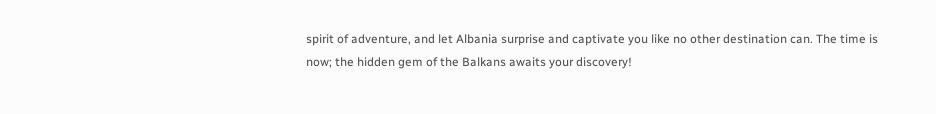spirit of adventure, and let Albania surprise and captivate you like no other destination can. The time is now; the hidden gem of the Balkans awaits your discovery!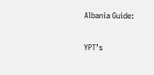Albania Guide:

YPT’s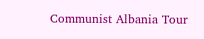Communist Albania Tour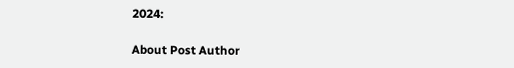2024:

About Post Author